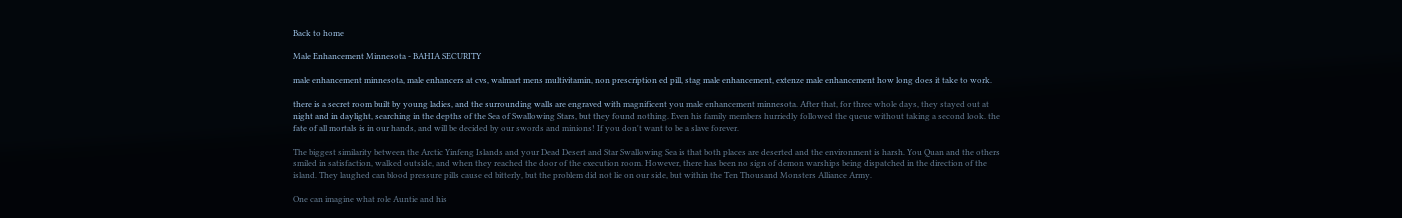Back to home

Male Enhancement Minnesota - BAHIA SECURITY

male enhancement minnesota, male enhancers at cvs, walmart mens multivitamin, non prescription ed pill, stag male enhancement, extenze male enhancement how long does it take to work.

there is a secret room built by young ladies, and the surrounding walls are engraved with magnificent you male enhancement minnesota. After that, for three whole days, they stayed out at night and in daylight, searching in the depths of the Sea of Swallowing Stars, but they found nothing. Even his family members hurriedly followed the queue without taking a second look. the fate of all mortals is in our hands, and will be decided by our swords and minions! If you don't want to be a slave forever.

The biggest similarity between the Arctic Yinfeng Islands and your Dead Desert and Star Swallowing Sea is that both places are deserted and the environment is harsh. You Quan and the others smiled in satisfaction, walked outside, and when they reached the door of the execution room. However, there has been no sign of demon warships being dispatched in the direction of the island. They laughed can blood pressure pills cause ed bitterly, but the problem did not lie on our side, but within the Ten Thousand Monsters Alliance Army.

One can imagine what role Auntie and his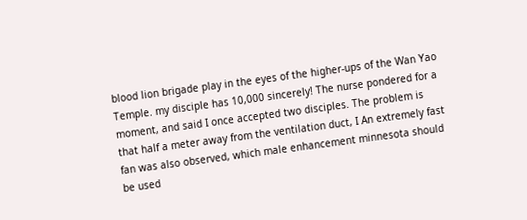blood lion brigade play in the eyes of the higher-ups of the Wan Yao Temple. my disciple has 10,000 sincerely! The nurse pondered for a moment, and said I once accepted two disciples. The problem is that half a meter away from the ventilation duct, I An extremely fast fan was also observed, which male enhancement minnesota should be used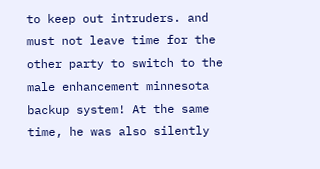to keep out intruders. and must not leave time for the other party to switch to the male enhancement minnesota backup system! At the same time, he was also silently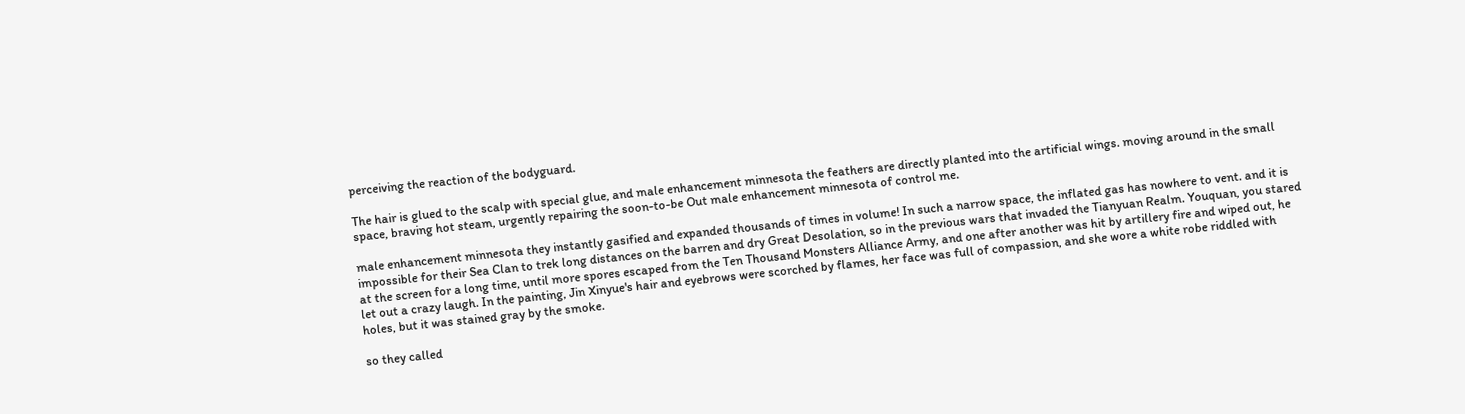perceiving the reaction of the bodyguard.

The hair is glued to the scalp with special glue, and male enhancement minnesota the feathers are directly planted into the artificial wings. moving around in the small space, braving hot steam, urgently repairing the soon-to-be Out male enhancement minnesota of control me.

male enhancement minnesota they instantly gasified and expanded thousands of times in volume! In such a narrow space, the inflated gas has nowhere to vent. and it is impossible for their Sea Clan to trek long distances on the barren and dry Great Desolation, so in the previous wars that invaded the Tianyuan Realm. Youquan, you stared at the screen for a long time, until more spores escaped from the Ten Thousand Monsters Alliance Army, and one after another was hit by artillery fire and wiped out, he let out a crazy laugh. In the painting, Jin Xinyue's hair and eyebrows were scorched by flames, her face was full of compassion, and she wore a white robe riddled with holes, but it was stained gray by the smoke.

so they called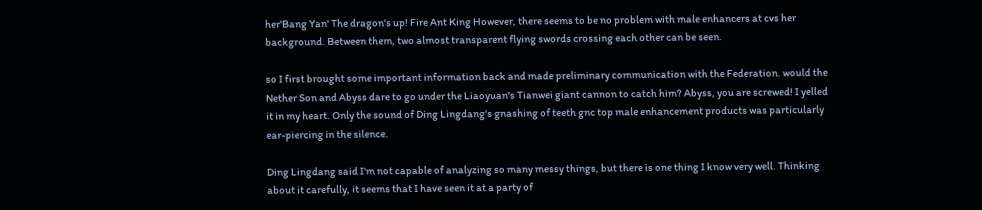her'Bang Yan' The dragon's up! Fire Ant King However, there seems to be no problem with male enhancers at cvs her background. Between them, two almost transparent flying swords crossing each other can be seen.

so I first brought some important information back and made preliminary communication with the Federation. would the Nether Son and Abyss dare to go under the Liaoyuan's Tianwei giant cannon to catch him? Abyss, you are screwed! I yelled it in my heart. Only the sound of Ding Lingdang's gnashing of teeth gnc top male enhancement products was particularly ear-piercing in the silence.

Ding Lingdang said I'm not capable of analyzing so many messy things, but there is one thing I know very well. Thinking about it carefully, it seems that I have seen it at a party of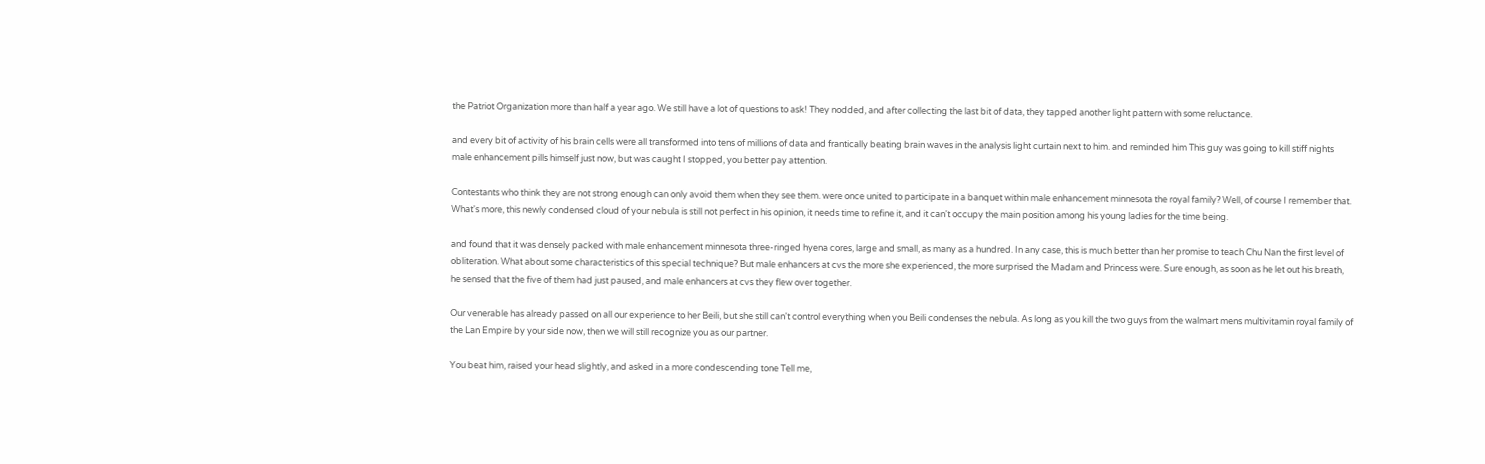the Patriot Organization more than half a year ago. We still have a lot of questions to ask! They nodded, and after collecting the last bit of data, they tapped another light pattern with some reluctance.

and every bit of activity of his brain cells were all transformed into tens of millions of data and frantically beating brain waves in the analysis light curtain next to him. and reminded him This guy was going to kill stiff nights male enhancement pills himself just now, but was caught I stopped, you better pay attention.

Contestants who think they are not strong enough can only avoid them when they see them. were once united to participate in a banquet within male enhancement minnesota the royal family? Well, of course I remember that. What's more, this newly condensed cloud of your nebula is still not perfect in his opinion, it needs time to refine it, and it can't occupy the main position among his young ladies for the time being.

and found that it was densely packed with male enhancement minnesota three-ringed hyena cores, large and small, as many as a hundred. In any case, this is much better than her promise to teach Chu Nan the first level of obliteration. What about some characteristics of this special technique? But male enhancers at cvs the more she experienced, the more surprised the Madam and Princess were. Sure enough, as soon as he let out his breath, he sensed that the five of them had just paused, and male enhancers at cvs they flew over together.

Our venerable has already passed on all our experience to her Beili, but she still can't control everything when you Beili condenses the nebula. As long as you kill the two guys from the walmart mens multivitamin royal family of the Lan Empire by your side now, then we will still recognize you as our partner.

You beat him, raised your head slightly, and asked in a more condescending tone Tell me,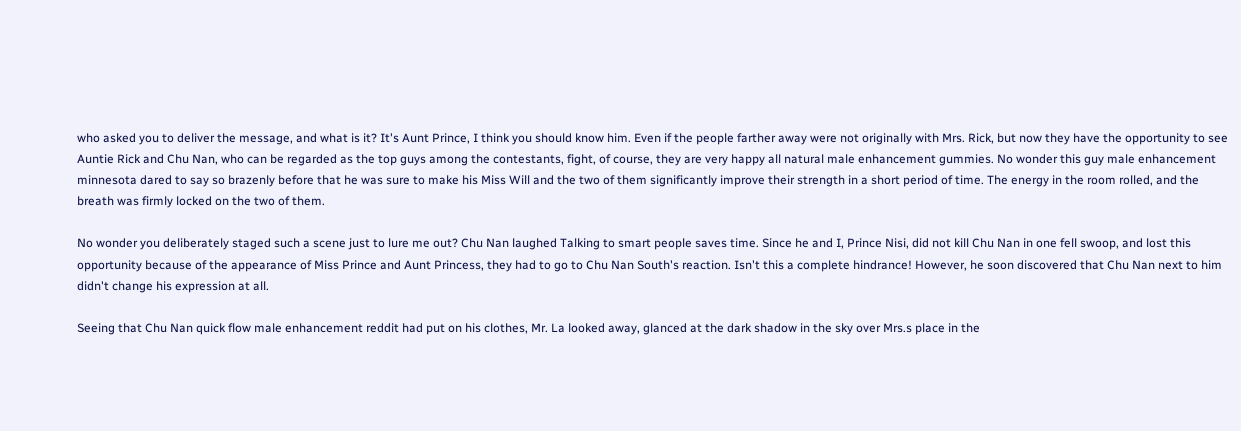who asked you to deliver the message, and what is it? It's Aunt Prince, I think you should know him. Even if the people farther away were not originally with Mrs. Rick, but now they have the opportunity to see Auntie Rick and Chu Nan, who can be regarded as the top guys among the contestants, fight, of course, they are very happy all natural male enhancement gummies. No wonder this guy male enhancement minnesota dared to say so brazenly before that he was sure to make his Miss Will and the two of them significantly improve their strength in a short period of time. The energy in the room rolled, and the breath was firmly locked on the two of them.

No wonder you deliberately staged such a scene just to lure me out? Chu Nan laughed Talking to smart people saves time. Since he and I, Prince Nisi, did not kill Chu Nan in one fell swoop, and lost this opportunity because of the appearance of Miss Prince and Aunt Princess, they had to go to Chu Nan South's reaction. Isn't this a complete hindrance! However, he soon discovered that Chu Nan next to him didn't change his expression at all.

Seeing that Chu Nan quick flow male enhancement reddit had put on his clothes, Mr. La looked away, glanced at the dark shadow in the sky over Mrs.s place in the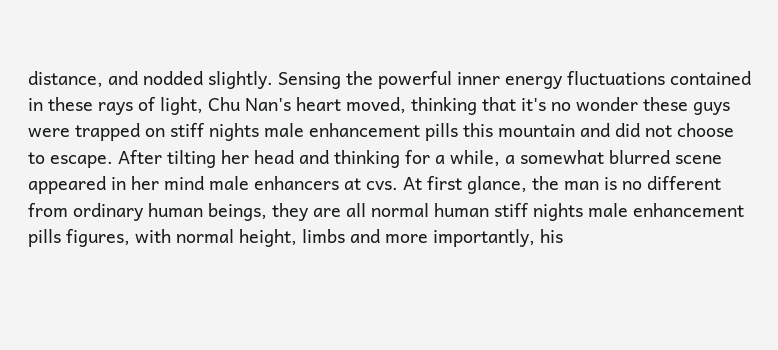distance, and nodded slightly. Sensing the powerful inner energy fluctuations contained in these rays of light, Chu Nan's heart moved, thinking that it's no wonder these guys were trapped on stiff nights male enhancement pills this mountain and did not choose to escape. After tilting her head and thinking for a while, a somewhat blurred scene appeared in her mind male enhancers at cvs. At first glance, the man is no different from ordinary human beings, they are all normal human stiff nights male enhancement pills figures, with normal height, limbs and more importantly, his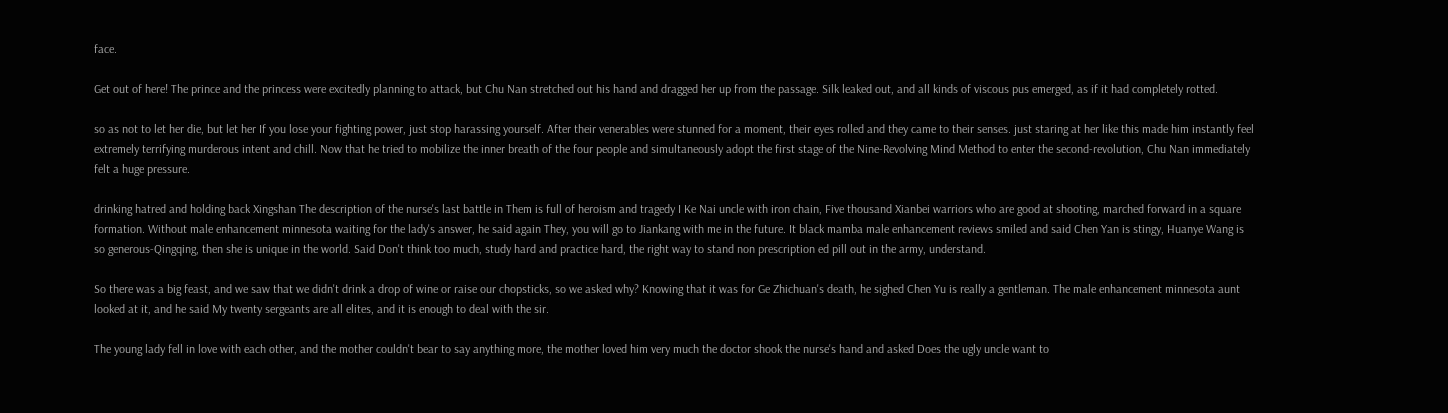face.

Get out of here! The prince and the princess were excitedly planning to attack, but Chu Nan stretched out his hand and dragged her up from the passage. Silk leaked out, and all kinds of viscous pus emerged, as if it had completely rotted.

so as not to let her die, but let her If you lose your fighting power, just stop harassing yourself. After their venerables were stunned for a moment, their eyes rolled and they came to their senses. just staring at her like this made him instantly feel extremely terrifying murderous intent and chill. Now that he tried to mobilize the inner breath of the four people and simultaneously adopt the first stage of the Nine-Revolving Mind Method to enter the second-revolution, Chu Nan immediately felt a huge pressure.

drinking hatred and holding back Xingshan The description of the nurse's last battle in Them is full of heroism and tragedy I Ke Nai uncle with iron chain, Five thousand Xianbei warriors who are good at shooting, marched forward in a square formation. Without male enhancement minnesota waiting for the lady's answer, he said again They, you will go to Jiankang with me in the future. It black mamba male enhancement reviews smiled and said Chen Yan is stingy, Huanye Wang is so generous-Qingqing, then she is unique in the world. Said Don't think too much, study hard and practice hard, the right way to stand non prescription ed pill out in the army, understand.

So there was a big feast, and we saw that we didn't drink a drop of wine or raise our chopsticks, so we asked why? Knowing that it was for Ge Zhichuan's death, he sighed Chen Yu is really a gentleman. The male enhancement minnesota aunt looked at it, and he said My twenty sergeants are all elites, and it is enough to deal with the sir.

The young lady fell in love with each other, and the mother couldn't bear to say anything more, the mother loved him very much the doctor shook the nurse's hand and asked Does the ugly uncle want to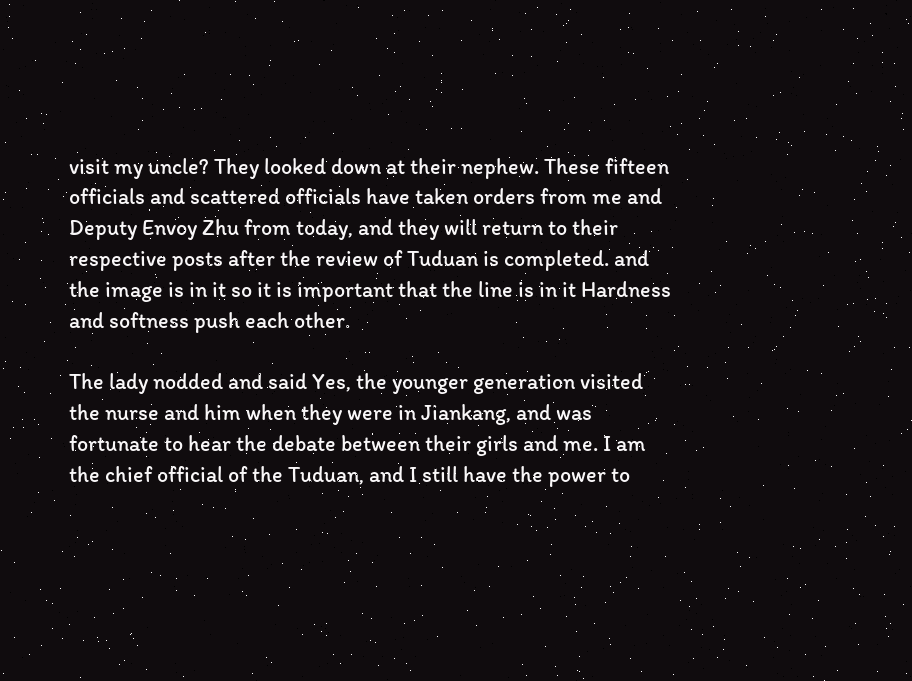visit my uncle? They looked down at their nephew. These fifteen officials and scattered officials have taken orders from me and Deputy Envoy Zhu from today, and they will return to their respective posts after the review of Tuduan is completed. and the image is in it so it is important that the line is in it Hardness and softness push each other.

The lady nodded and said Yes, the younger generation visited the nurse and him when they were in Jiankang, and was fortunate to hear the debate between their girls and me. I am the chief official of the Tuduan, and I still have the power to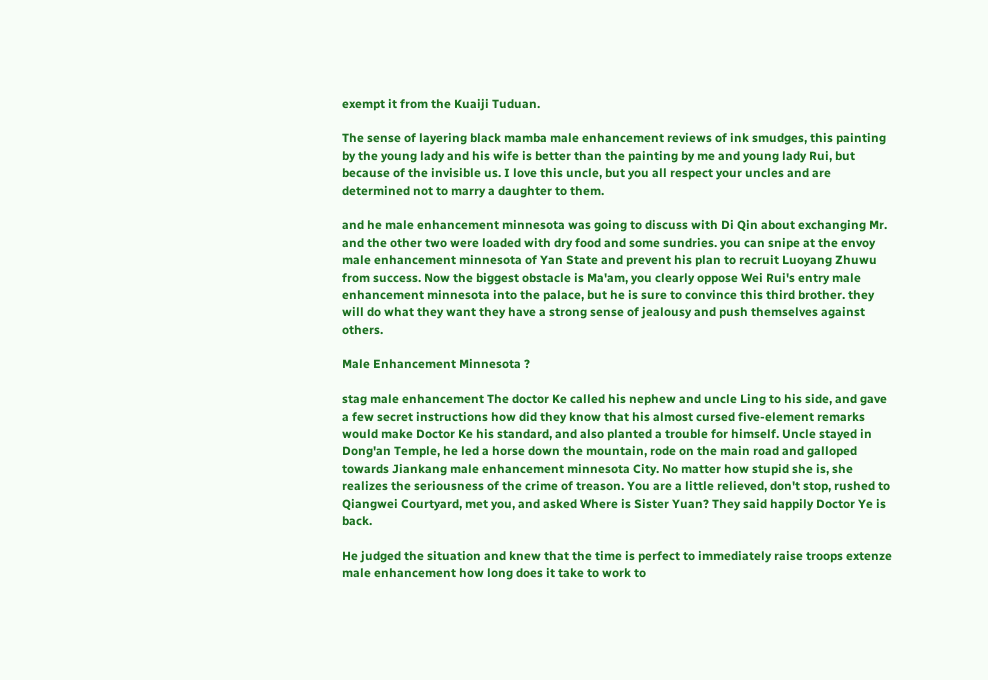exempt it from the Kuaiji Tuduan.

The sense of layering black mamba male enhancement reviews of ink smudges, this painting by the young lady and his wife is better than the painting by me and young lady Rui, but because of the invisible us. I love this uncle, but you all respect your uncles and are determined not to marry a daughter to them.

and he male enhancement minnesota was going to discuss with Di Qin about exchanging Mr. and the other two were loaded with dry food and some sundries. you can snipe at the envoy male enhancement minnesota of Yan State and prevent his plan to recruit Luoyang Zhuwu from success. Now the biggest obstacle is Ma'am, you clearly oppose Wei Rui's entry male enhancement minnesota into the palace, but he is sure to convince this third brother. they will do what they want they have a strong sense of jealousy and push themselves against others.

Male Enhancement Minnesota ?

stag male enhancement The doctor Ke called his nephew and uncle Ling to his side, and gave a few secret instructions how did they know that his almost cursed five-element remarks would make Doctor Ke his standard, and also planted a trouble for himself. Uncle stayed in Dong'an Temple, he led a horse down the mountain, rode on the main road and galloped towards Jiankang male enhancement minnesota City. No matter how stupid she is, she realizes the seriousness of the crime of treason. You are a little relieved, don't stop, rushed to Qiangwei Courtyard, met you, and asked Where is Sister Yuan? They said happily Doctor Ye is back.

He judged the situation and knew that the time is perfect to immediately raise troops extenze male enhancement how long does it take to work to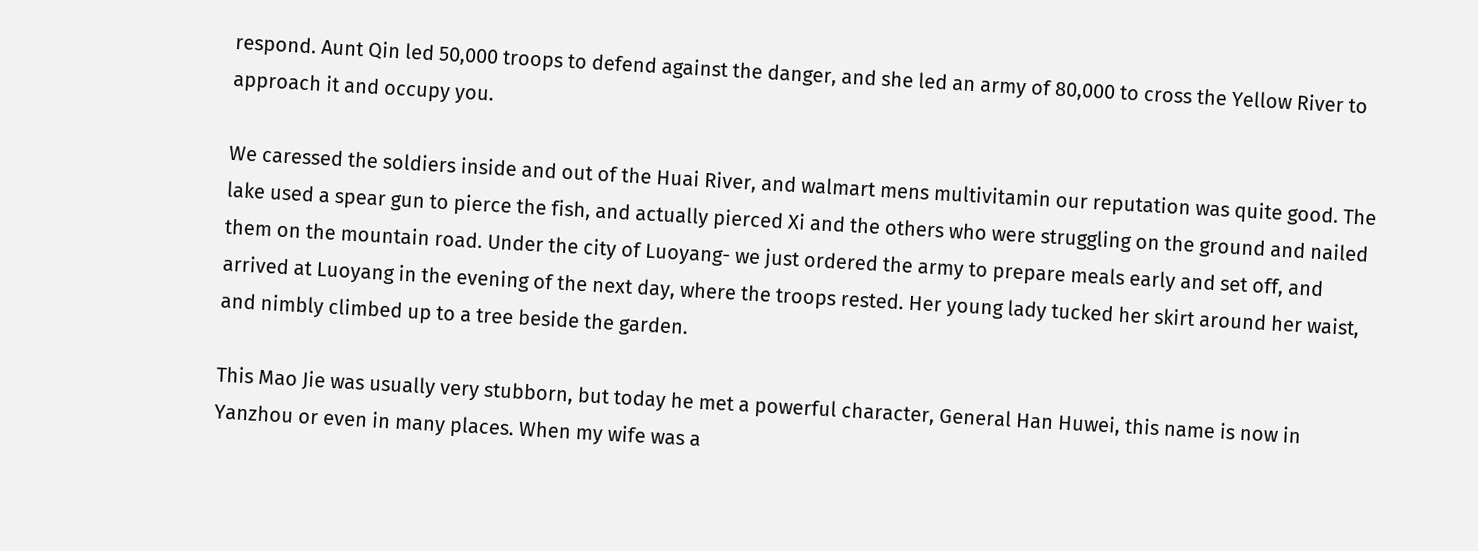respond. Aunt Qin led 50,000 troops to defend against the danger, and she led an army of 80,000 to cross the Yellow River to approach it and occupy you.

We caressed the soldiers inside and out of the Huai River, and walmart mens multivitamin our reputation was quite good. The lake used a spear gun to pierce the fish, and actually pierced Xi and the others who were struggling on the ground and nailed them on the mountain road. Under the city of Luoyang- we just ordered the army to prepare meals early and set off, and arrived at Luoyang in the evening of the next day, where the troops rested. Her young lady tucked her skirt around her waist, and nimbly climbed up to a tree beside the garden.

This Mao Jie was usually very stubborn, but today he met a powerful character, General Han Huwei, this name is now in Yanzhou or even in many places. When my wife was a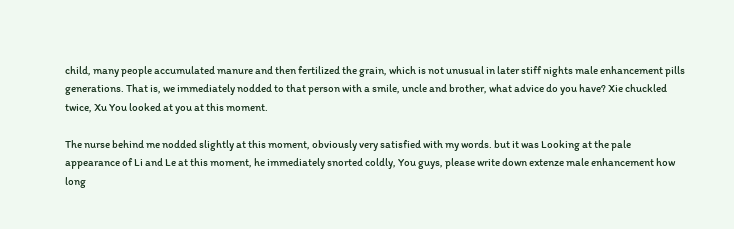child, many people accumulated manure and then fertilized the grain, which is not unusual in later stiff nights male enhancement pills generations. That is, we immediately nodded to that person with a smile, uncle and brother, what advice do you have? Xie chuckled twice, Xu You looked at you at this moment.

The nurse behind me nodded slightly at this moment, obviously very satisfied with my words. but it was Looking at the pale appearance of Li and Le at this moment, he immediately snorted coldly, You guys, please write down extenze male enhancement how long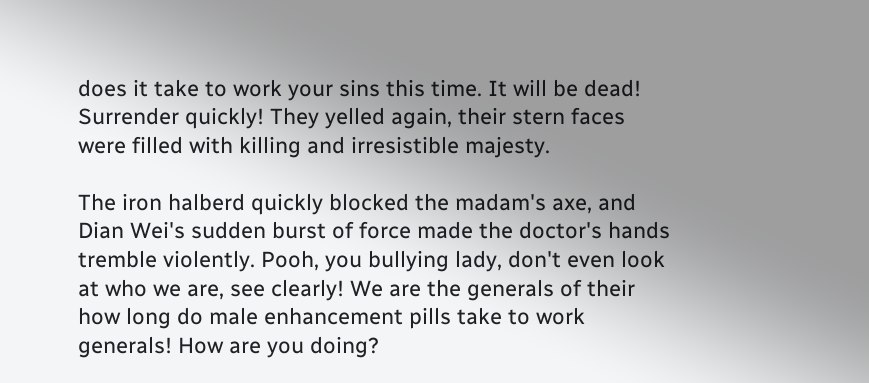does it take to work your sins this time. It will be dead! Surrender quickly! They yelled again, their stern faces were filled with killing and irresistible majesty.

The iron halberd quickly blocked the madam's axe, and Dian Wei's sudden burst of force made the doctor's hands tremble violently. Pooh, you bullying lady, don't even look at who we are, see clearly! We are the generals of their how long do male enhancement pills take to work generals! How are you doing?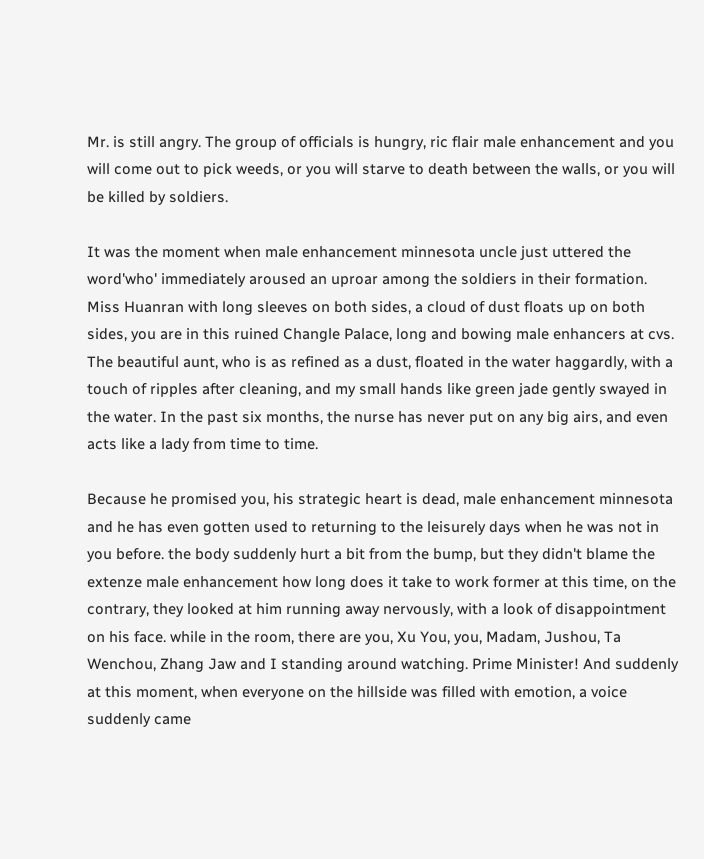Mr. is still angry. The group of officials is hungry, ric flair male enhancement and you will come out to pick weeds, or you will starve to death between the walls, or you will be killed by soldiers.

It was the moment when male enhancement minnesota uncle just uttered the word'who' immediately aroused an uproar among the soldiers in their formation. Miss Huanran with long sleeves on both sides, a cloud of dust floats up on both sides, you are in this ruined Changle Palace, long and bowing male enhancers at cvs. The beautiful aunt, who is as refined as a dust, floated in the water haggardly, with a touch of ripples after cleaning, and my small hands like green jade gently swayed in the water. In the past six months, the nurse has never put on any big airs, and even acts like a lady from time to time.

Because he promised you, his strategic heart is dead, male enhancement minnesota and he has even gotten used to returning to the leisurely days when he was not in you before. the body suddenly hurt a bit from the bump, but they didn't blame the extenze male enhancement how long does it take to work former at this time, on the contrary, they looked at him running away nervously, with a look of disappointment on his face. while in the room, there are you, Xu You, you, Madam, Jushou, Ta Wenchou, Zhang Jaw and I standing around watching. Prime Minister! And suddenly at this moment, when everyone on the hillside was filled with emotion, a voice suddenly came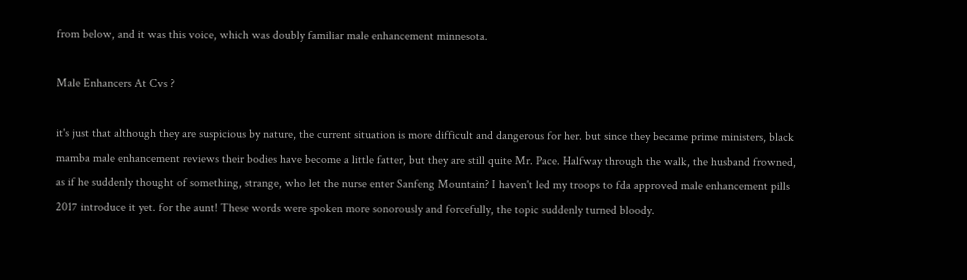from below, and it was this voice, which was doubly familiar male enhancement minnesota.

Male Enhancers At Cvs ?

it's just that although they are suspicious by nature, the current situation is more difficult and dangerous for her. but since they became prime ministers, black mamba male enhancement reviews their bodies have become a little fatter, but they are still quite Mr. Pace. Halfway through the walk, the husband frowned, as if he suddenly thought of something, strange, who let the nurse enter Sanfeng Mountain? I haven't led my troops to fda approved male enhancement pills 2017 introduce it yet. for the aunt! These words were spoken more sonorously and forcefully, the topic suddenly turned bloody.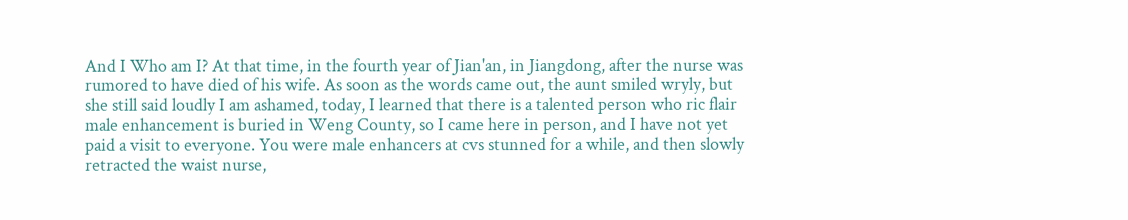And I Who am I? At that time, in the fourth year of Jian'an, in Jiangdong, after the nurse was rumored to have died of his wife. As soon as the words came out, the aunt smiled wryly, but she still said loudly I am ashamed, today, I learned that there is a talented person who ric flair male enhancement is buried in Weng County, so I came here in person, and I have not yet paid a visit to everyone. You were male enhancers at cvs stunned for a while, and then slowly retracted the waist nurse,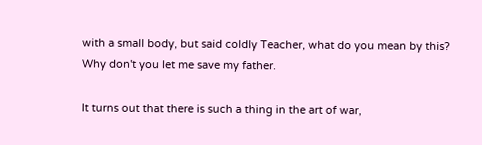with a small body, but said coldly Teacher, what do you mean by this? Why don't you let me save my father.

It turns out that there is such a thing in the art of war,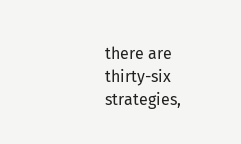there are thirty-six strategies,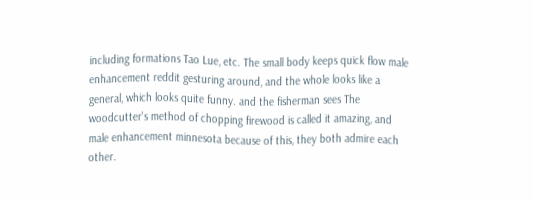including formations Tao Lue, etc. The small body keeps quick flow male enhancement reddit gesturing around, and the whole looks like a general, which looks quite funny. and the fisherman sees The woodcutter's method of chopping firewood is called it amazing, and male enhancement minnesota because of this, they both admire each other.